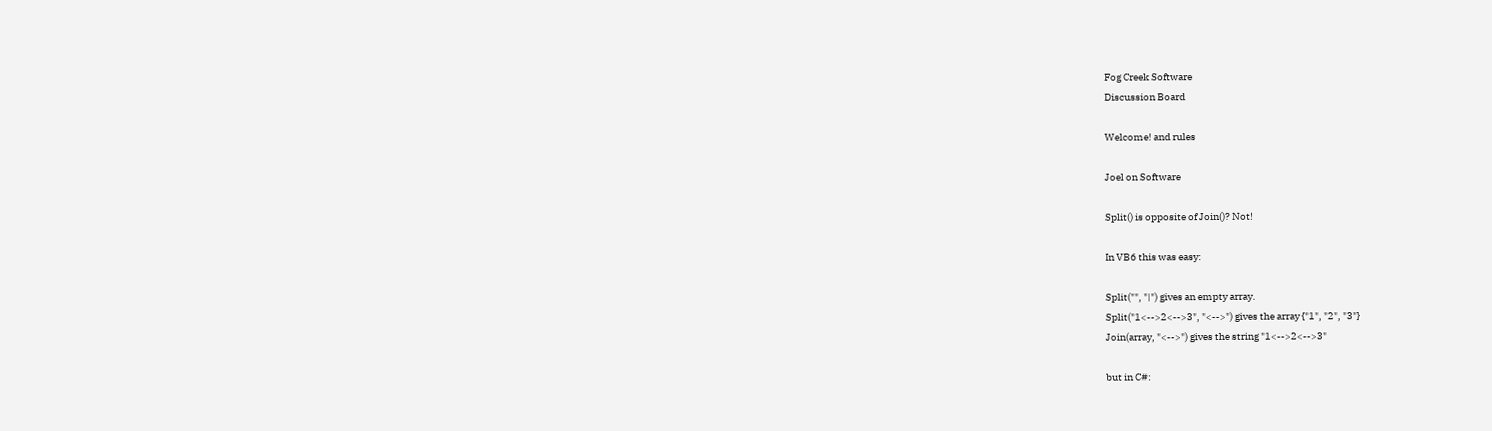Fog Creek Software
Discussion Board

Welcome! and rules

Joel on Software

Split() is opposite of Join()? Not!

In VB6 this was easy:

Split("", "|") gives an empty array.
Split("1<-->2<-->3", "<-->") gives the array {"1", "2", "3"}
Join(array, "<-->") gives the string "1<-->2<-->3"

but in C#: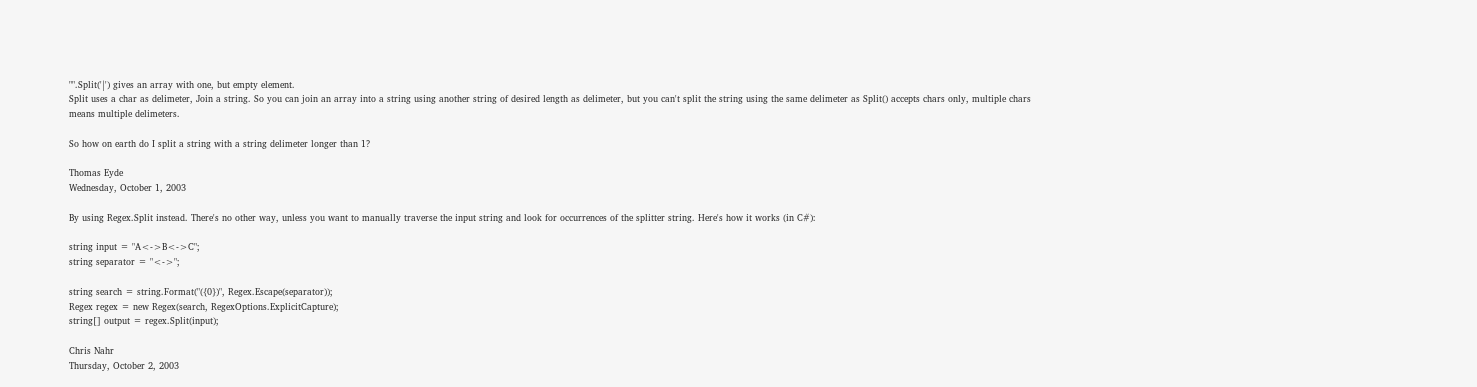"".Split('|') gives an array with one, but empty element.
Split uses a char as delimeter, Join a string. So you can join an array into a string using another string of desired length as delimeter, but you can't split the string using the same delimeter as Split() accepts chars only, multiple chars means multiple delimeters.

So how on earth do I split a string with a string delimeter longer than 1?

Thomas Eyde
Wednesday, October 1, 2003

By using Regex.Split instead. There's no other way, unless you want to manually traverse the input string and look for occurrences of the splitter string. Here's how it works (in C#):

string input = "A<->B<->C";
string separator = "<->";

string search = string.Format("({0})", Regex.Escape(separator));
Regex regex = new Regex(search, RegexOptions.ExplicitCapture);
string[] output = regex.Split(input);

Chris Nahr
Thursday, October 2, 2003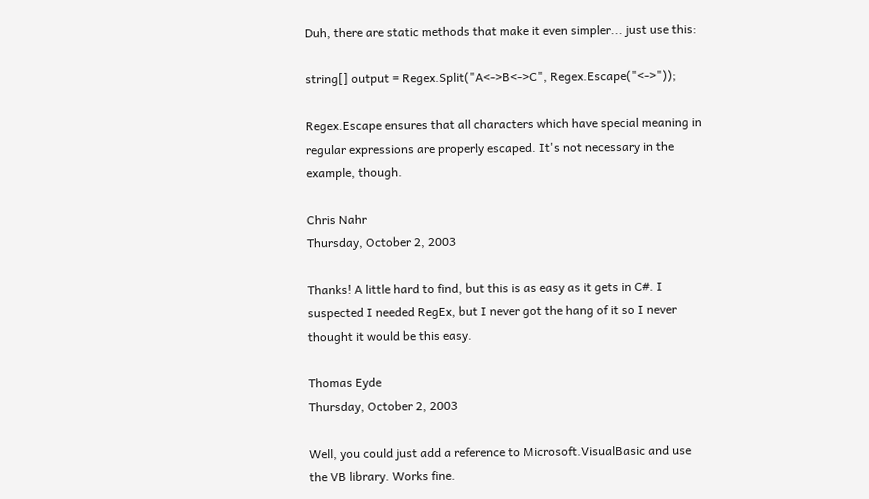Duh, there are static methods that make it even simpler... just use this:

string[] output = Regex.Split("A<->B<->C", Regex.Escape("<->"));

Regex.Escape ensures that all characters which have special meaning in regular expressions are properly escaped. It's not necessary in the example, though.

Chris Nahr
Thursday, October 2, 2003

Thanks! A little hard to find, but this is as easy as it gets in C#. I suspected I needed RegEx, but I never got the hang of it so I never thought it would be this easy.

Thomas Eyde
Thursday, October 2, 2003

Well, you could just add a reference to Microsoft.VisualBasic and use the VB library. Works fine.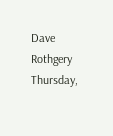Dave Rothgery
Thursday,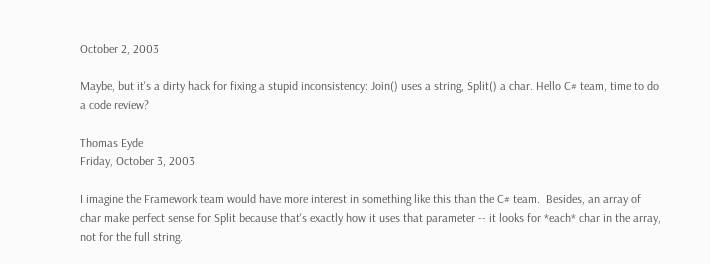October 2, 2003

Maybe, but it's a dirty hack for fixing a stupid inconsistency: Join() uses a string, Split() a char. Hello C# team, time to do a code review?

Thomas Eyde
Friday, October 3, 2003

I imagine the Framework team would have more interest in something like this than the C# team.  Besides, an array of char make perfect sense for Split because that's exactly how it uses that parameter -- it looks for *each* char in the array, not for the full string.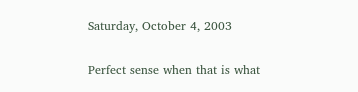Saturday, October 4, 2003

Perfect sense when that is what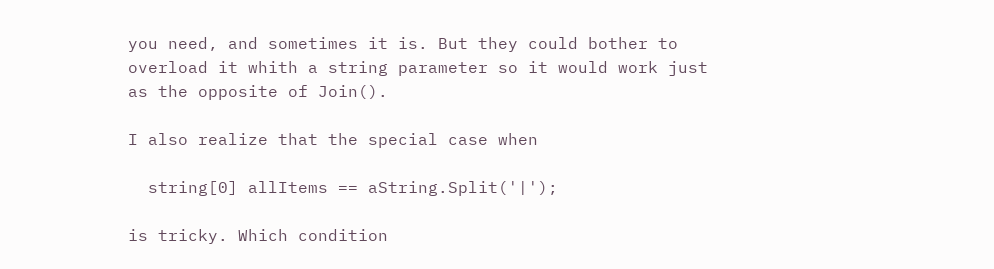you need, and sometimes it is. But they could bother to overload it whith a string parameter so it would work just as the opposite of Join().

I also realize that the special case when

  string[0] allItems == aString.Split('|');

is tricky. Which condition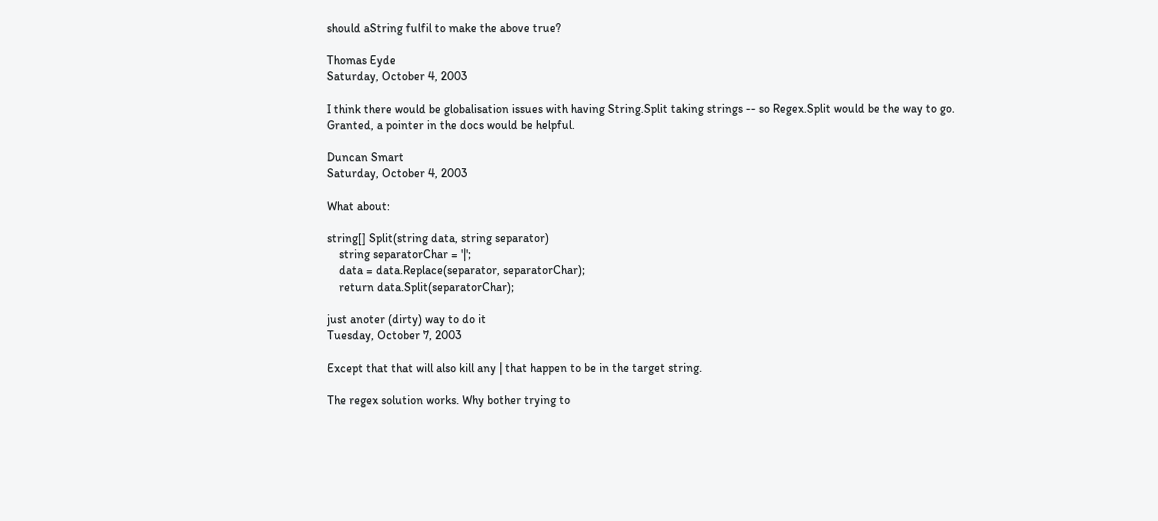should aString fulfil to make the above true?

Thomas Eyde
Saturday, October 4, 2003

I think there would be globalisation issues with having String.Split taking strings -- so Regex.Split would be the way to go. Granted, a pointer in the docs would be helpful.

Duncan Smart
Saturday, October 4, 2003

What about:

string[] Split(string data, string separator)
    string separatorChar = '|';
    data = data.Replace(separator, separatorChar);
    return data.Split(separatorChar);

just anoter (dirty) way to do it
Tuesday, October 7, 2003

Except that that will also kill any | that happen to be in the target string.

The regex solution works. Why bother trying to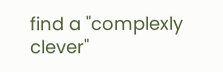find a "complexly clever"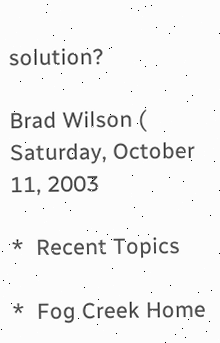solution?

Brad Wilson (
Saturday, October 11, 2003

*  Recent Topics

*  Fog Creek Home